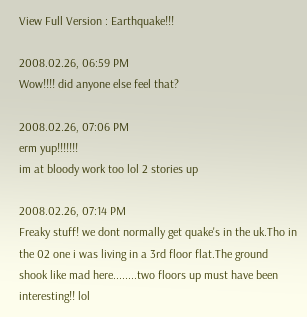View Full Version : Earthquake!!!

2008.02.26, 06:59 PM
Wow!!!! did anyone else feel that?

2008.02.26, 07:06 PM
erm yup!!!!!!!
im at bloody work too lol 2 stories up

2008.02.26, 07:14 PM
Freaky stuff! we dont normally get quake's in the uk.Tho in the 02 one i was living in a 3rd floor flat.The ground shook like mad here........two floors up must have been interesting!! lol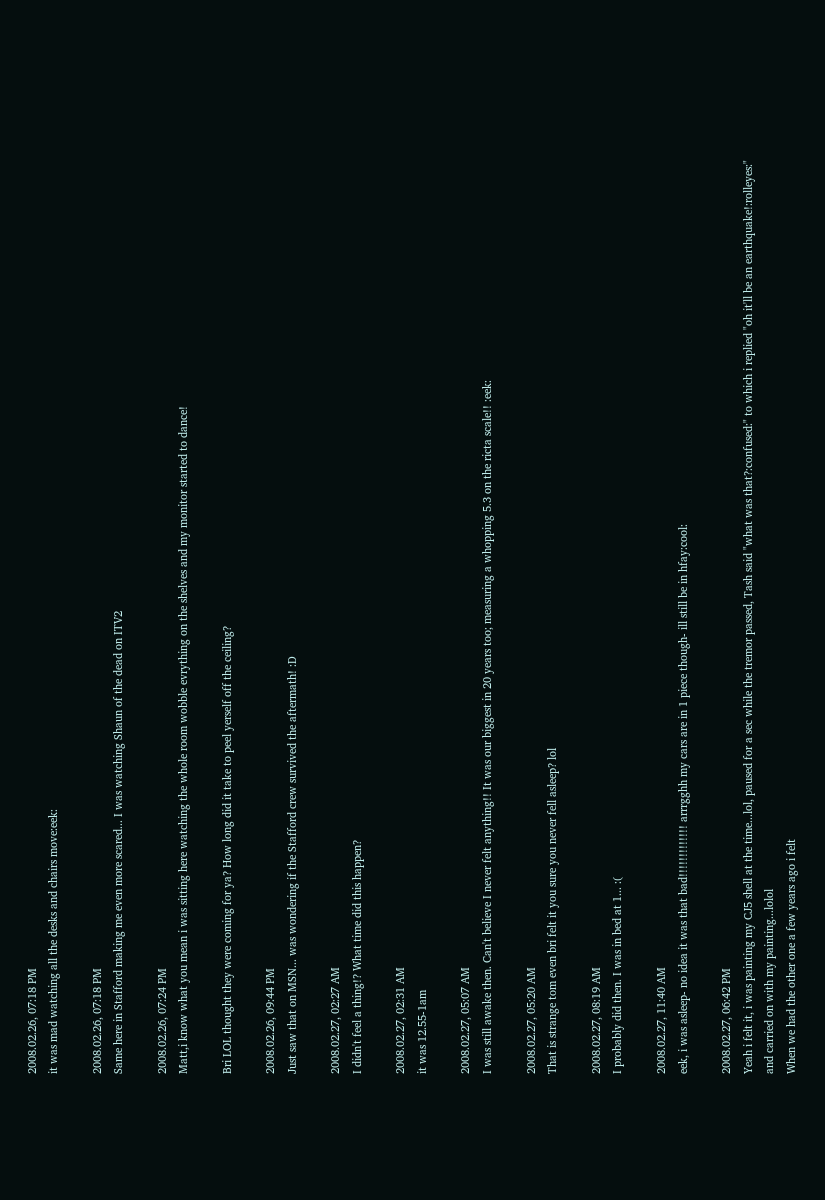2008.02.26, 07:18 PM
it was mad watching all the desks and chairs move:eek:

2008.02.26, 07:18 PM
Same here in Stafford making me even more scared... I was watching Shaun of the dead on ITV2

2008.02.26, 07:24 PM
Matt,i know what you mean i was sitting here watching the whole room wobble evrything on the shelves and my monitor started to dance!

Bri LOL thought they were coming for ya? How long did it take to peel yerself off the ceiling?

2008.02.26, 09:44 PM
Just saw that on MSN... was wondering if the Stafford crew survived the aftermath! :D

2008.02.27, 02:27 AM
I didn't feel a thing!? What time did this happen?

2008.02.27, 02:31 AM
it was 12.55-1am

2008.02.27, 05:07 AM
I was still awake then. Can't believe I never felt anything!! It was our biggest in 20 years too; measuring a whopping 5.3 on the ricta scale!! :eek:

2008.02.27, 05:20 AM
That is strange tom even bri felt it you sure you never fell asleep? lol

2008.02.27, 08:19 AM
I probably did then. I was in bed at 1... :(

2008.02.27, 11:40 AM
eek, i was asleep- no idea it was that bad!!!!!!!!!!!!! arrrgghh my cars are in 1 piece though- ill still be in hfay:cool:

2008.02.27, 06:42 PM
Yeah i felt it, i was painting my CJ5 shell at the time...lol, paused for a sec while the tremor passed, Tash said "what was that?:confused:" to which i replied "oh it'll be an earthquake!:rolleyes:" and carried on with my painting...lolol
When we had the other one a few years ago i felt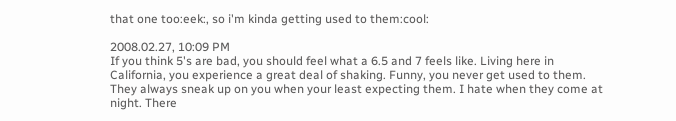that one too:eek:, so i'm kinda getting used to them:cool:

2008.02.27, 10:09 PM
If you think 5's are bad, you should feel what a 6.5 and 7 feels like. Living here in California, you experience a great deal of shaking. Funny, you never get used to them. They always sneak up on you when your least expecting them. I hate when they come at night. There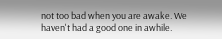not too bad when you are awake. We haven't had a good one in awhile.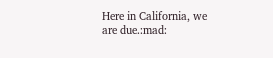Here in California, we are due.:mad: